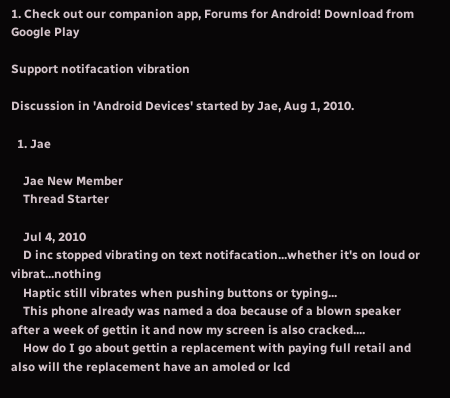1. Check out our companion app, Forums for Android! Download from Google Play

Support notifacation vibration

Discussion in 'Android Devices' started by Jae, Aug 1, 2010.

  1. Jae

    Jae New Member
    Thread Starter

    Jul 4, 2010
    D inc stopped vibrating on text notifacation...whether it's on loud or vibrat...nothing
    Haptic still vibrates when pushing buttons or typing...
    This phone already was named a doa because of a blown speaker after a week of gettin it and now my screen is also cracked....
    How do I go about gettin a replacement with paying full retail and also will the replacement have an amoled or lcd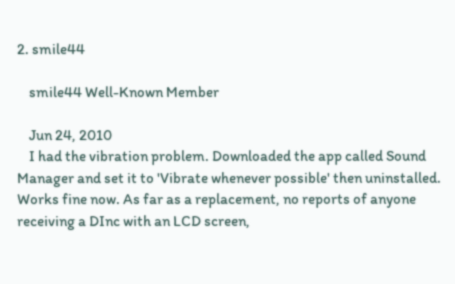2. smile44

    smile44 Well-Known Member

    Jun 24, 2010
    I had the vibration problem. Downloaded the app called Sound Manager and set it to 'Vibrate whenever possible' then uninstalled. Works fine now. As far as a replacement, no reports of anyone receiving a DInc with an LCD screen,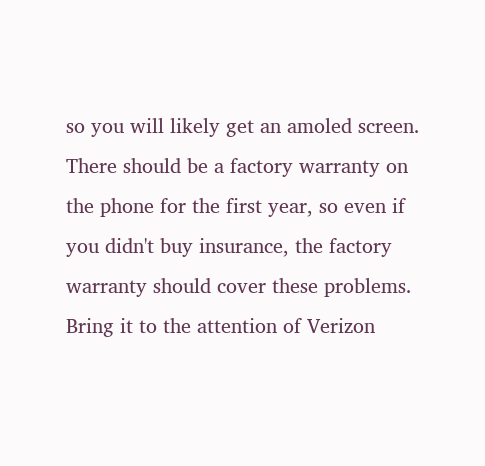so you will likely get an amoled screen. There should be a factory warranty on the phone for the first year, so even if you didn't buy insurance, the factory warranty should cover these problems. Bring it to the attention of Verizon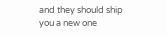and they should ship you a new one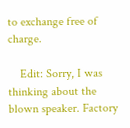to exchange free of charge.

    Edit: Sorry, I was thinking about the blown speaker. Factory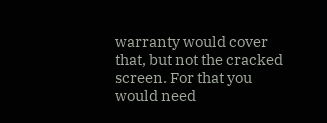warranty would cover that, but not the cracked screen. For that you would need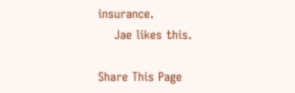insurance.
    Jae likes this.

Share This Page